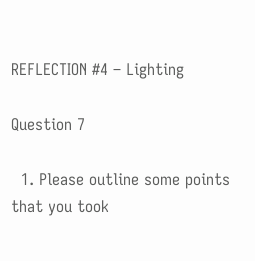REFLECTION #4 – Lighting

Question 7

  1. Please outline some points that you took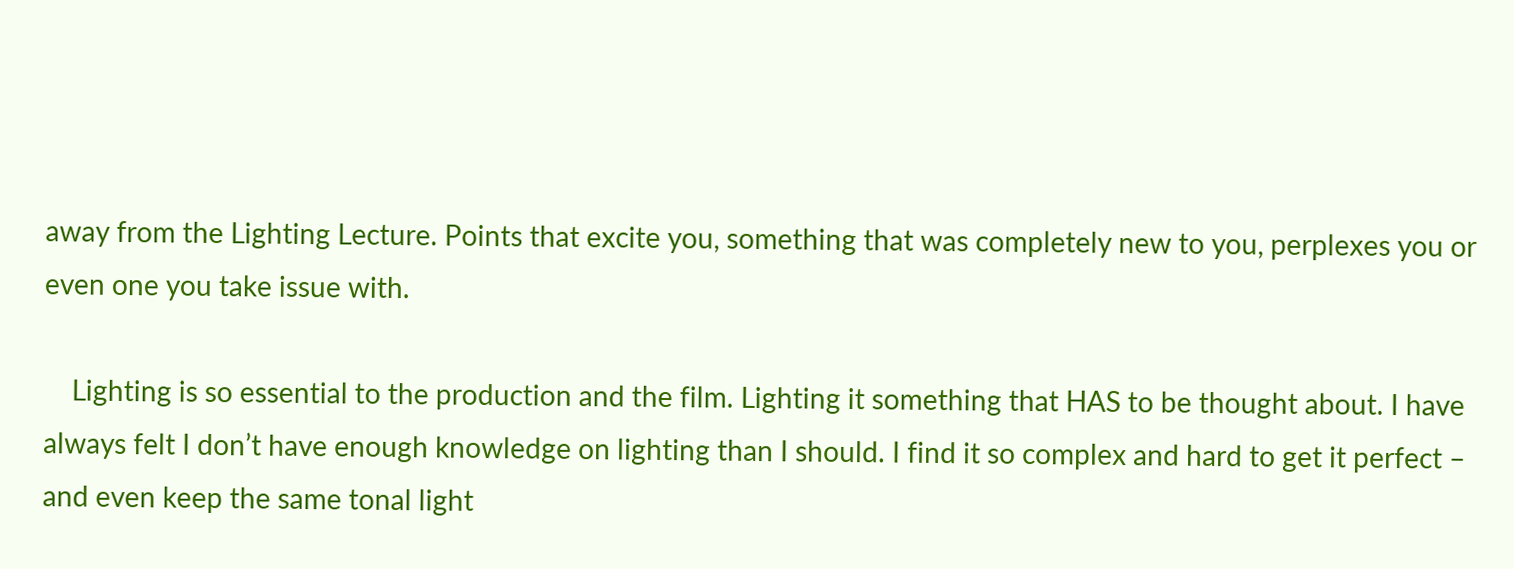away from the Lighting Lecture. Points that excite you, something that was completely new to you, perplexes you or even one you take issue with.

    Lighting is so essential to the production and the film. Lighting it something that HAS to be thought about. I have always felt I don’t have enough knowledge on lighting than I should. I find it so complex and hard to get it perfect – and even keep the same tonal light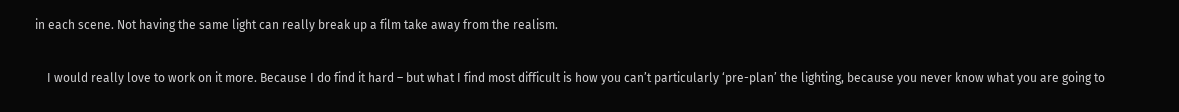in each scene. Not having the same light can really break up a film take away from the realism.

    I would really love to work on it more. Because I do find it hard – but what I find most difficult is how you can’t particularly ‘pre-plan’ the lighting, because you never know what you are going to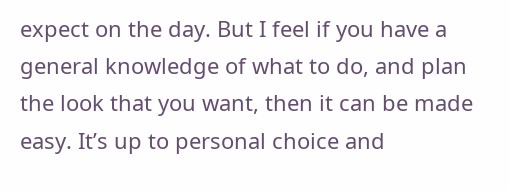expect on the day. But I feel if you have a general knowledge of what to do, and plan the look that you want, then it can be made easy. It’s up to personal choice and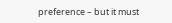preference – but it must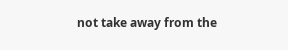not take away from the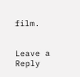film.


Leave a Reply